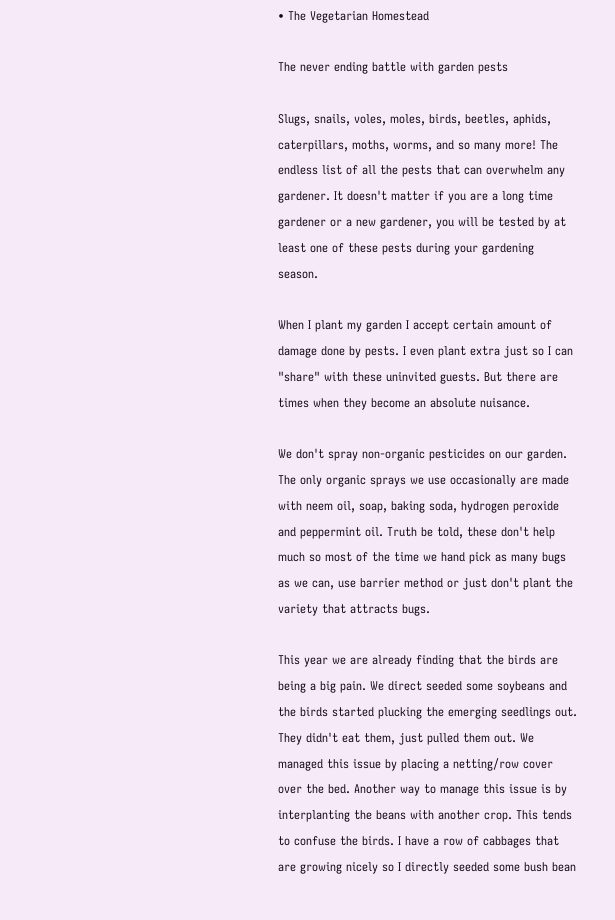• The Vegetarian Homestead

The never ending battle with garden pests

Slugs, snails, voles, moles, birds, beetles, aphids, caterpillars, moths, worms, and so many more! The endless list of all the pests that can overwhelm any gardener. It doesn't matter if you are a long time gardener or a new gardener, you will be tested by at least one of these pests during your gardening season.

When I plant my garden I accept certain amount of damage done by pests. I even plant extra just so I can "share" with these uninvited guests. But there are times when they become an absolute nuisance.

We don't spray non-organic pesticides on our garden. The only organic sprays we use occasionally are made with neem oil, soap, baking soda, hydrogen peroxide and peppermint oil. Truth be told, these don't help much so most of the time we hand pick as many bugs as we can, use barrier method or just don't plant the variety that attracts bugs.

This year we are already finding that the birds are being a big pain. We direct seeded some soybeans and the birds started plucking the emerging seedlings out. They didn't eat them, just pulled them out. We managed this issue by placing a netting/row cover over the bed. Another way to manage this issue is by interplanting the beans with another crop. This tends to confuse the birds. I have a row of cabbages that are growing nicely so I directly seeded some bush bean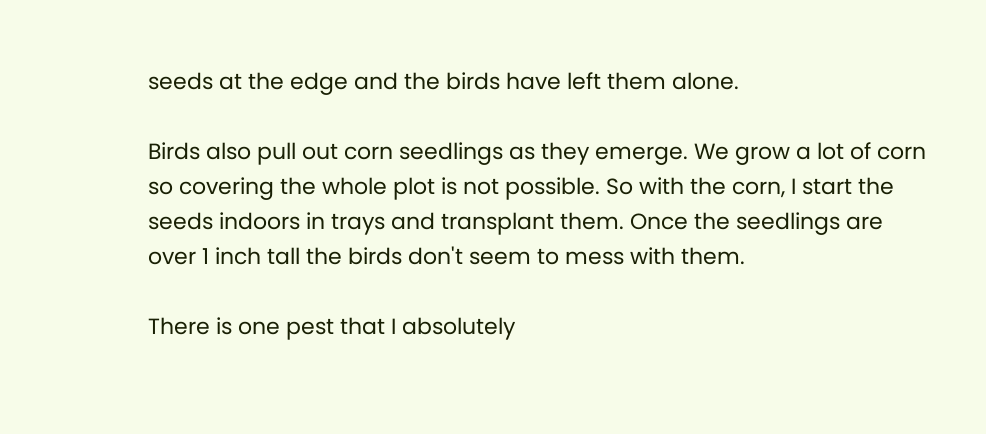seeds at the edge and the birds have left them alone.

Birds also pull out corn seedlings as they emerge. We grow a lot of corn so covering the whole plot is not possible. So with the corn, I start the seeds indoors in trays and transplant them. Once the seedlings are over 1 inch tall the birds don't seem to mess with them.

There is one pest that I absolutely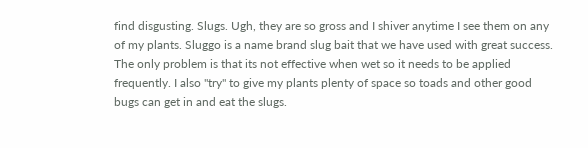find disgusting. Slugs. Ugh, they are so gross and I shiver anytime I see them on any of my plants. Sluggo is a name brand slug bait that we have used with great success. The only problem is that its not effective when wet so it needs to be applied frequently. I also "try" to give my plants plenty of space so toads and other good bugs can get in and eat the slugs.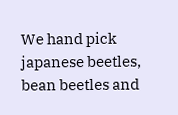We hand pick japanese beetles, bean beetles and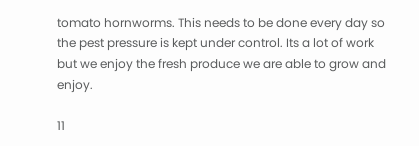tomato hornworms. This needs to be done every day so the pest pressure is kept under control. Its a lot of work but we enjoy the fresh produce we are able to grow and enjoy.

11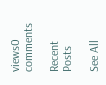views0 comments

Recent Posts

See All